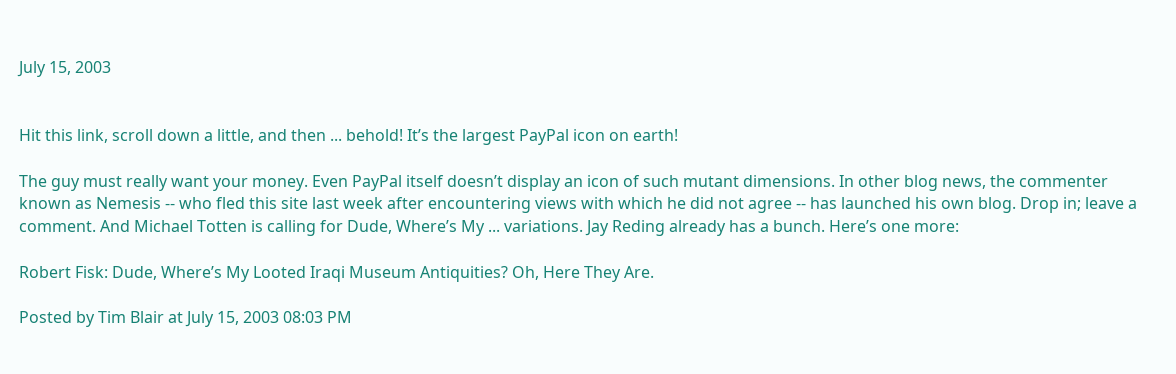July 15, 2003


Hit this link, scroll down a little, and then ... behold! It’s the largest PayPal icon on earth!

The guy must really want your money. Even PayPal itself doesn’t display an icon of such mutant dimensions. In other blog news, the commenter known as Nemesis -- who fled this site last week after encountering views with which he did not agree -- has launched his own blog. Drop in; leave a comment. And Michael Totten is calling for Dude, Where’s My ... variations. Jay Reding already has a bunch. Here’s one more:

Robert Fisk: Dude, Where’s My Looted Iraqi Museum Antiquities? Oh, Here They Are.

Posted by Tim Blair at July 15, 2003 08:03 PM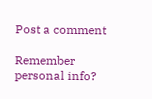Post a comment

Remember personal info?